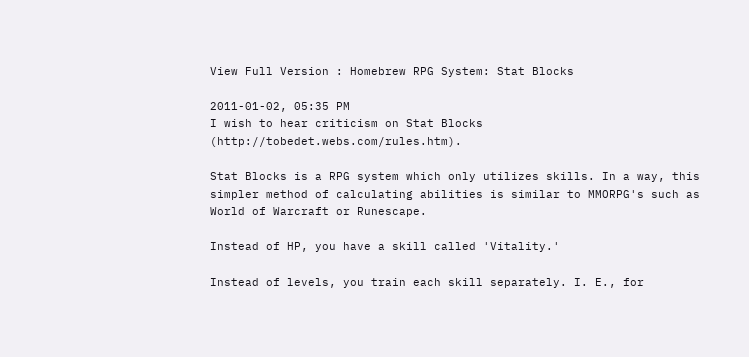View Full Version : Homebrew RPG System: Stat Blocks

2011-01-02, 05:35 PM
I wish to hear criticism on Stat Blocks (http://tobedet.webs.com/rules.htm).

Stat Blocks is a RPG system which only utilizes skills. In a way, this simpler method of calculating abilities is similar to MMORPG's such as World of Warcraft or Runescape.

Instead of HP, you have a skill called 'Vitality.'

Instead of levels, you train each skill separately. I. E., for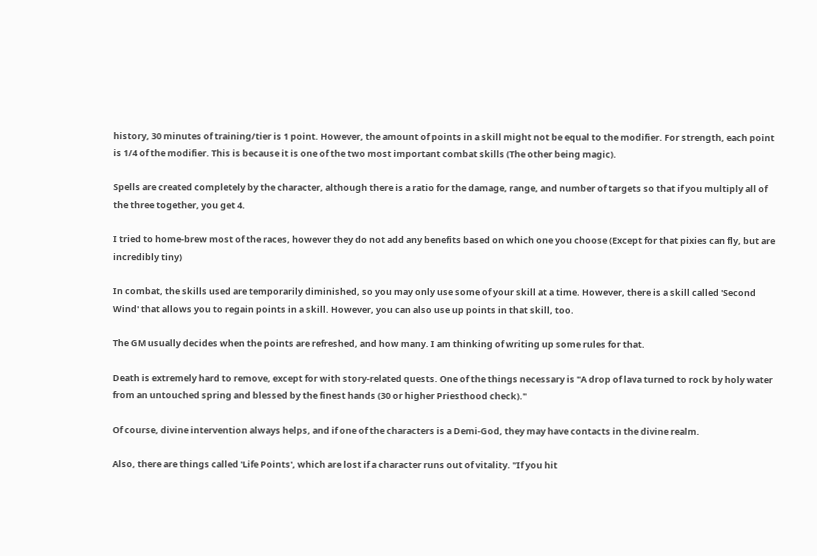history, 30 minutes of training/tier is 1 point. However, the amount of points in a skill might not be equal to the modifier. For strength, each point is 1/4 of the modifier. This is because it is one of the two most important combat skills (The other being magic).

Spells are created completely by the character, although there is a ratio for the damage, range, and number of targets so that if you multiply all of the three together, you get 4.

I tried to home-brew most of the races, however they do not add any benefits based on which one you choose (Except for that pixies can fly, but are incredibly tiny)

In combat, the skills used are temporarily diminished, so you may only use some of your skill at a time. However, there is a skill called 'Second Wind' that allows you to regain points in a skill. However, you can also use up points in that skill, too.

The GM usually decides when the points are refreshed, and how many. I am thinking of writing up some rules for that.

Death is extremely hard to remove, except for with story-related quests. One of the things necessary is "A drop of lava turned to rock by holy water from an untouched spring and blessed by the finest hands (30 or higher Priesthood check)."

Of course, divine intervention always helps, and if one of the characters is a Demi-God, they may have contacts in the divine realm.

Also, there are things called 'Life Points', which are lost if a character runs out of vitality. "If you hit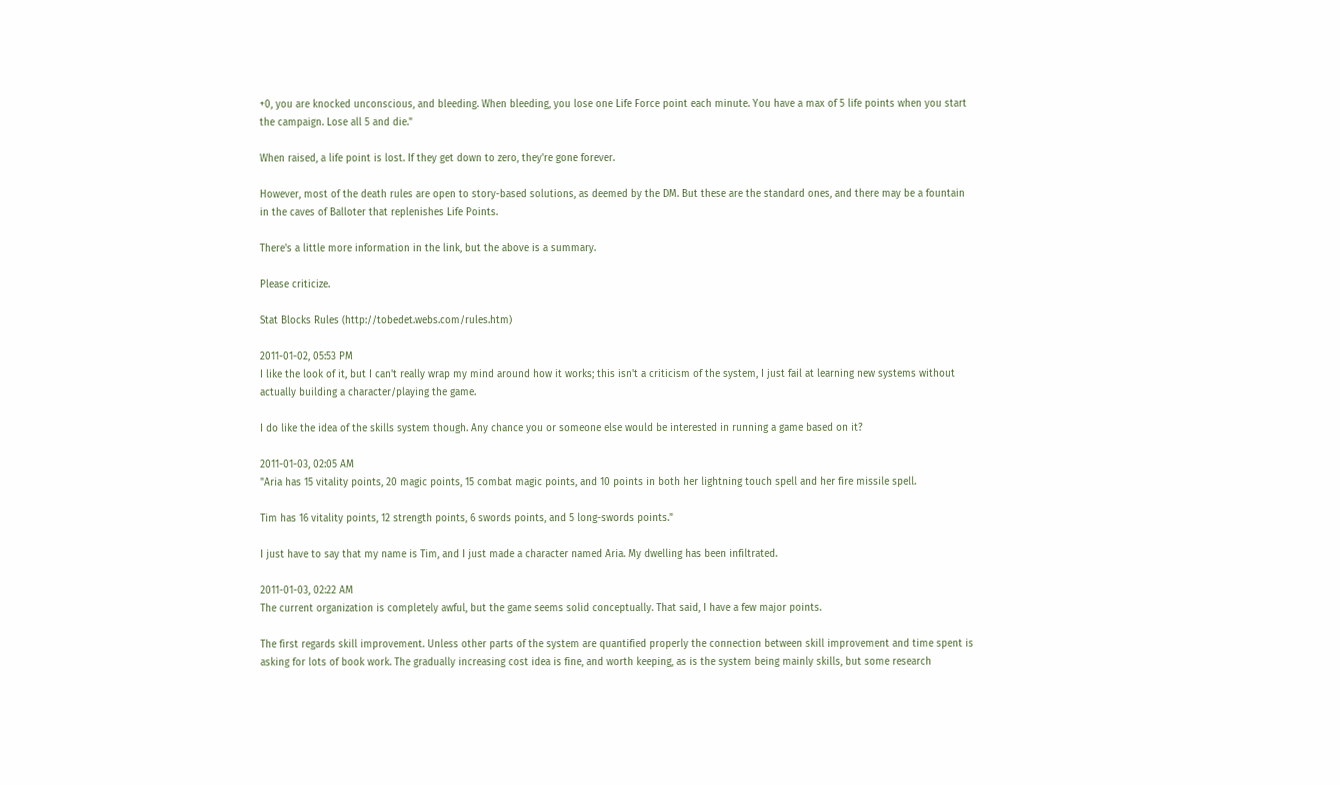+0, you are knocked unconscious, and bleeding. When bleeding, you lose one Life Force point each minute. You have a max of 5 life points when you start the campaign. Lose all 5 and die."

When raised, a life point is lost. If they get down to zero, they're gone forever.

However, most of the death rules are open to story-based solutions, as deemed by the DM. But these are the standard ones, and there may be a fountain in the caves of Balloter that replenishes Life Points.

There's a little more information in the link, but the above is a summary.

Please criticize.

Stat Blocks Rules (http://tobedet.webs.com/rules.htm)

2011-01-02, 05:53 PM
I like the look of it, but I can't really wrap my mind around how it works; this isn't a criticism of the system, I just fail at learning new systems without actually building a character/playing the game.

I do like the idea of the skills system though. Any chance you or someone else would be interested in running a game based on it?

2011-01-03, 02:05 AM
"Aria has 15 vitality points, 20 magic points, 15 combat magic points, and 10 points in both her lightning touch spell and her fire missile spell.

Tim has 16 vitality points, 12 strength points, 6 swords points, and 5 long-swords points."

I just have to say that my name is Tim, and I just made a character named Aria. My dwelling has been infiltrated.

2011-01-03, 02:22 AM
The current organization is completely awful, but the game seems solid conceptually. That said, I have a few major points.

The first regards skill improvement. Unless other parts of the system are quantified properly the connection between skill improvement and time spent is asking for lots of book work. The gradually increasing cost idea is fine, and worth keeping, as is the system being mainly skills, but some research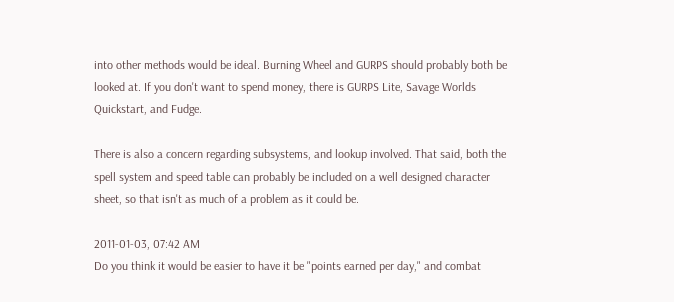into other methods would be ideal. Burning Wheel and GURPS should probably both be looked at. If you don't want to spend money, there is GURPS Lite, Savage Worlds Quickstart, and Fudge.

There is also a concern regarding subsystems, and lookup involved. That said, both the spell system and speed table can probably be included on a well designed character sheet, so that isn't as much of a problem as it could be.

2011-01-03, 07:42 AM
Do you think it would be easier to have it be "points earned per day," and combat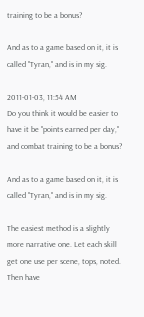training to be a bonus?

And as to a game based on it, it is called "Tyran," and is in my sig.

2011-01-03, 11:54 AM
Do you think it would be easier to have it be "points earned per day," and combat training to be a bonus?

And as to a game based on it, it is called "Tyran," and is in my sig.

The easiest method is a slightly more narrative one. Let each skill get one use per scene, tops, noted. Then have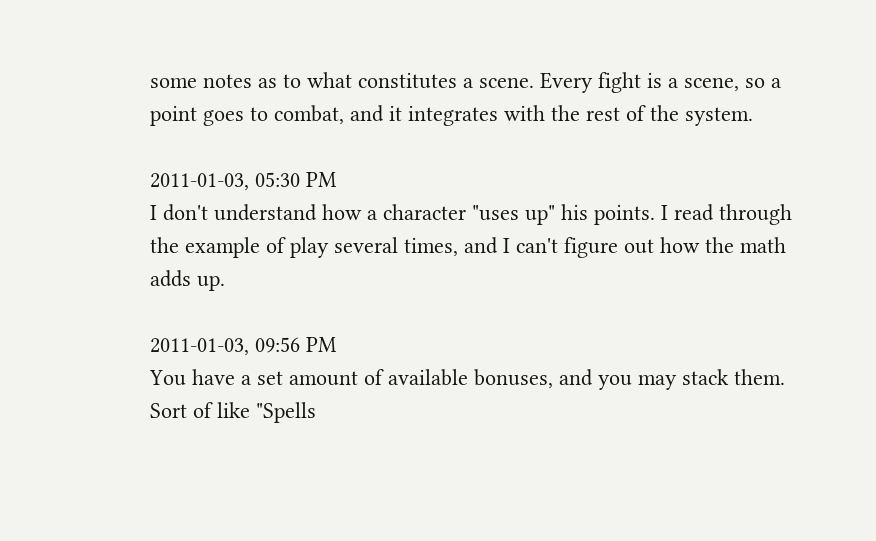some notes as to what constitutes a scene. Every fight is a scene, so a point goes to combat, and it integrates with the rest of the system.

2011-01-03, 05:30 PM
I don't understand how a character "uses up" his points. I read through the example of play several times, and I can't figure out how the math adds up.

2011-01-03, 09:56 PM
You have a set amount of available bonuses, and you may stack them. Sort of like "Spells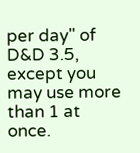per day" of D&D 3.5, except you may use more than 1 at once.